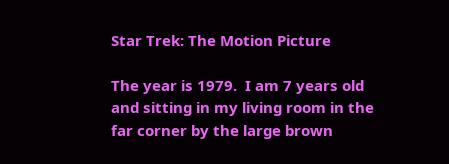Star Trek: The Motion Picture

The year is 1979.  I am 7 years old and sitting in my living room in the far corner by the large brown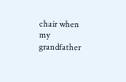chair when my grandfather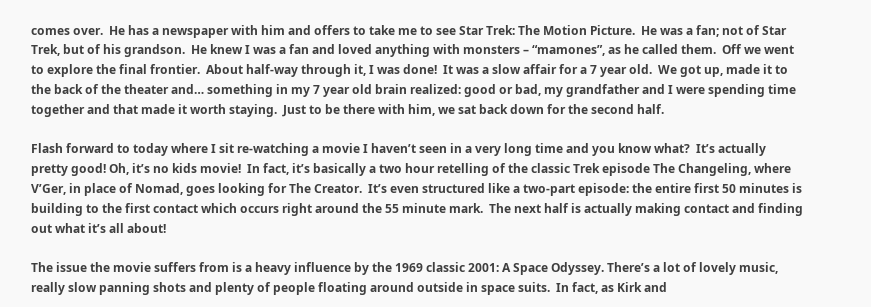comes over.  He has a newspaper with him and offers to take me to see Star Trek: The Motion Picture.  He was a fan; not of Star Trek, but of his grandson.  He knew I was a fan and loved anything with monsters – “mamones”, as he called them.  Off we went to explore the final frontier.  About half-way through it, I was done!  It was a slow affair for a 7 year old.  We got up, made it to the back of the theater and… something in my 7 year old brain realized: good or bad, my grandfather and I were spending time together and that made it worth staying.  Just to be there with him, we sat back down for the second half.

Flash forward to today where I sit re-watching a movie I haven’t seen in a very long time and you know what?  It’s actually pretty good! Oh, it’s no kids movie!  In fact, it’s basically a two hour retelling of the classic Trek episode The Changeling, where V’Ger, in place of Nomad, goes looking for The Creator.  It’s even structured like a two-part episode: the entire first 50 minutes is building to the first contact which occurs right around the 55 minute mark.  The next half is actually making contact and finding out what it’s all about!

The issue the movie suffers from is a heavy influence by the 1969 classic 2001: A Space Odyssey. There’s a lot of lovely music, really slow panning shots and plenty of people floating around outside in space suits.  In fact, as Kirk and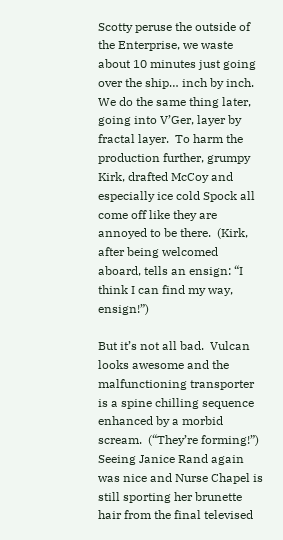Scotty peruse the outside of the Enterprise, we waste about 10 minutes just going over the ship… inch by inch.  We do the same thing later, going into V’Ger, layer by fractal layer.  To harm the production further, grumpy Kirk, drafted McCoy and especially ice cold Spock all come off like they are annoyed to be there.  (Kirk, after being welcomed aboard, tells an ensign: “I think I can find my way, ensign!”)

But it’s not all bad.  Vulcan looks awesome and the malfunctioning transporter is a spine chilling sequence enhanced by a morbid scream.  (“They’re forming!”)   Seeing Janice Rand again was nice and Nurse Chapel is still sporting her brunette hair from the final televised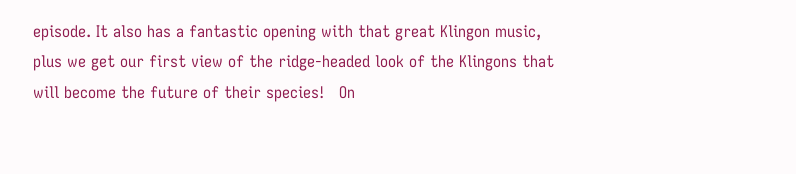episode. It also has a fantastic opening with that great Klingon music, plus we get our first view of the ridge-headed look of the Klingons that will become the future of their species!   On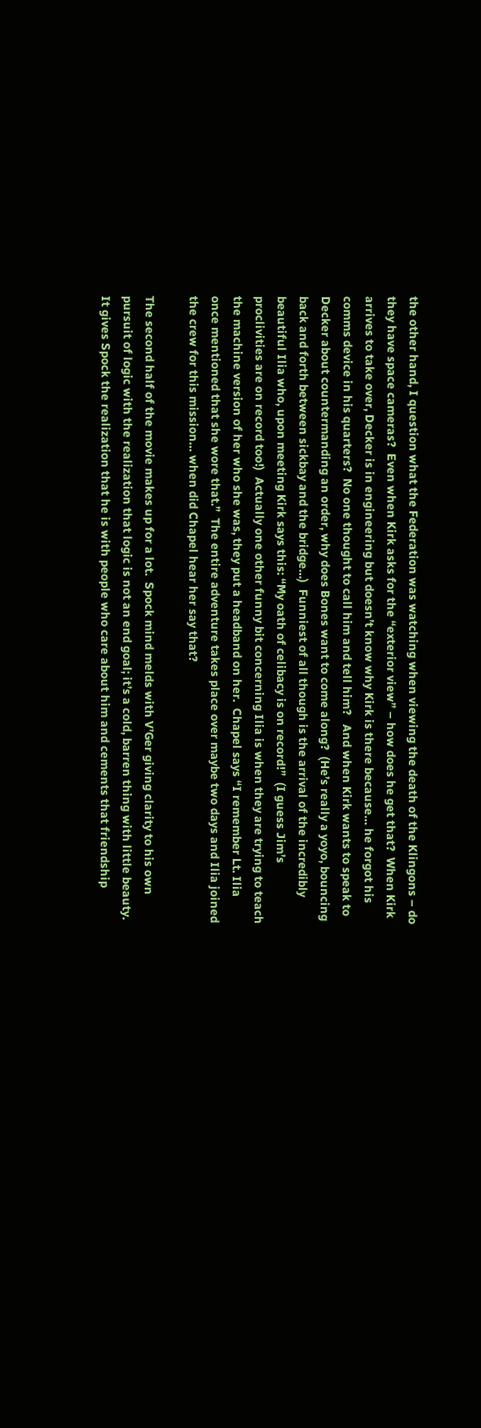the other hand, I question what the Federation was watching when viewing the death of the Klingons – do they have space cameras?  Even when Kirk asks for the “exterior view” – how does he get that?  When Kirk arrives to take over, Decker is in engineering but doesn’t know why Kirk is there because… he forgot his comms device in his quarters?  No one thought to call him and tell him?   And when Kirk wants to speak to Decker about countermanding an order, why does Bones want to come along?  (He’s really a yoyo, bouncing back and forth between sickbay and the bridge…)  Funniest of all though is the arrival of the incredibly beautiful Ilia who, upon meeting Kirk says this: “My oath of celibacy is on record!”  (I guess Jim’s proclivities are on record too!)  Actually one other funny bit concerning Ilia is when they are trying to teach the machine version of her who she was, they put a headband on her.  Chapel says “I remember Lt. Ilia once mentioned that she wore that.”  The entire adventure takes place over maybe two days and Ilia joined the crew for this mission… when did Chapel hear her say that?

The second half of the movie makes up for a lot.  Spock mind melds with V’Ger giving clarity to his own pursuit of logic with the realization that logic is not an end goal; it’s a cold, barren thing with little beauty.  It gives Spock the realization that he is with people who care about him and cements that friendship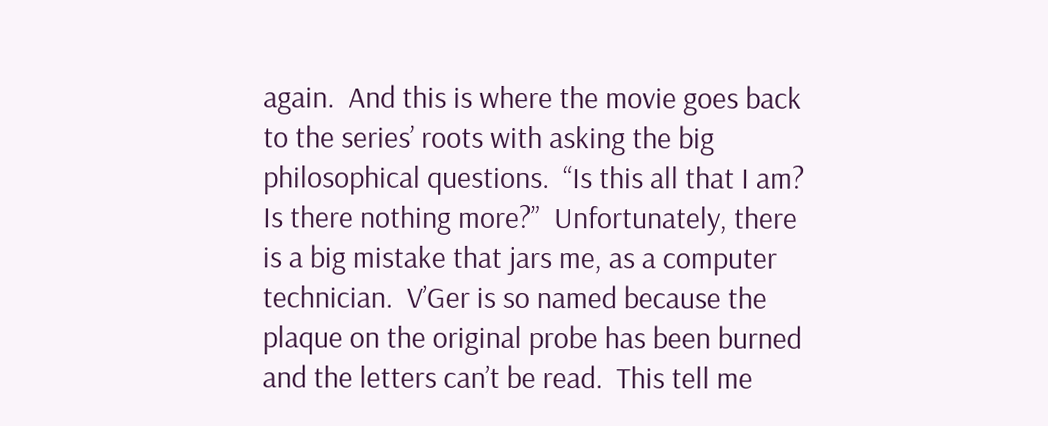again.  And this is where the movie goes back to the series’ roots with asking the big philosophical questions.  “Is this all that I am?  Is there nothing more?”  Unfortunately, there is a big mistake that jars me, as a computer technician.  V’Ger is so named because the plaque on the original probe has been burned and the letters can’t be read.  This tell me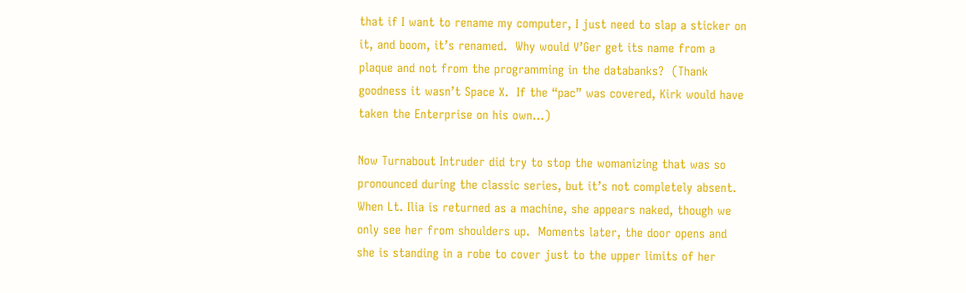that if I want to rename my computer, I just need to slap a sticker on it, and boom, it’s renamed.  Why would V’Ger get its name from a plaque and not from the programming in the databanks?  (Thank goodness it wasn’t Space X.  If the “pac” was covered, Kirk would have taken the Enterprise on his own…)

Now Turnabout Intruder did try to stop the womanizing that was so pronounced during the classic series, but it’s not completely absent.  When Lt. Ilia is returned as a machine, she appears naked, though we only see her from shoulders up.  Moments later, the door opens and she is standing in a robe to cover just to the upper limits of her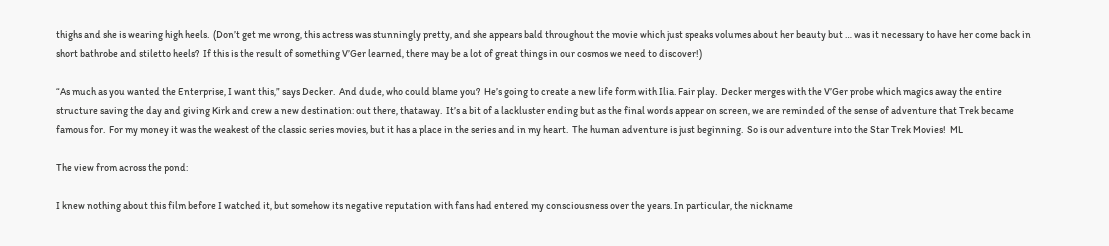thighs and she is wearing high heels.  (Don’t get me wrong, this actress was stunningly pretty, and she appears bald throughout the movie which just speaks volumes about her beauty but … was it necessary to have her come back in short bathrobe and stiletto heels?  If this is the result of something V’Ger learned, there may be a lot of great things in our cosmos we need to discover!)

“As much as you wanted the Enterprise, I want this,” says Decker.  And dude, who could blame you?  He’s going to create a new life form with Ilia. Fair play.  Decker merges with the V’Ger probe which magics away the entire structure saving the day and giving Kirk and crew a new destination: out there, thataway.  It’s a bit of a lackluster ending but as the final words appear on screen, we are reminded of the sense of adventure that Trek became famous for.  For my money it was the weakest of the classic series movies, but it has a place in the series and in my heart.  The human adventure is just beginning.  So is our adventure into the Star Trek Movies!  ML

The view from across the pond:

I knew nothing about this film before I watched it, but somehow its negative reputation with fans had entered my consciousness over the years. In particular, the nickname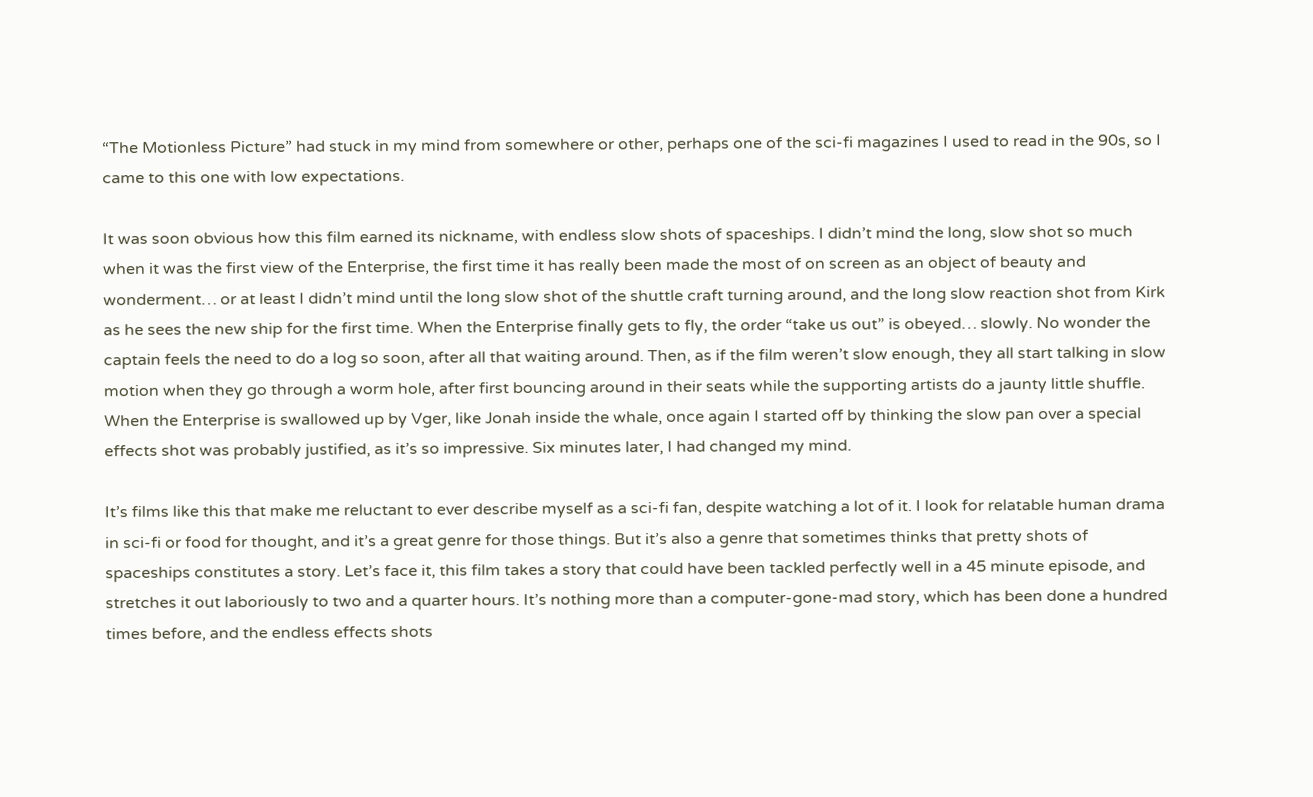“The Motionless Picture” had stuck in my mind from somewhere or other, perhaps one of the sci-fi magazines I used to read in the 90s, so I came to this one with low expectations.

It was soon obvious how this film earned its nickname, with endless slow shots of spaceships. I didn’t mind the long, slow shot so much when it was the first view of the Enterprise, the first time it has really been made the most of on screen as an object of beauty and wonderment… or at least I didn’t mind until the long slow shot of the shuttle craft turning around, and the long slow reaction shot from Kirk as he sees the new ship for the first time. When the Enterprise finally gets to fly, the order “take us out” is obeyed… slowly. No wonder the captain feels the need to do a log so soon, after all that waiting around. Then, as if the film weren’t slow enough, they all start talking in slow motion when they go through a worm hole, after first bouncing around in their seats while the supporting artists do a jaunty little shuffle. When the Enterprise is swallowed up by Vger, like Jonah inside the whale, once again I started off by thinking the slow pan over a special effects shot was probably justified, as it’s so impressive. Six minutes later, I had changed my mind.

It’s films like this that make me reluctant to ever describe myself as a sci-fi fan, despite watching a lot of it. I look for relatable human drama in sci-fi or food for thought, and it’s a great genre for those things. But it’s also a genre that sometimes thinks that pretty shots of spaceships constitutes a story. Let’s face it, this film takes a story that could have been tackled perfectly well in a 45 minute episode, and stretches it out laboriously to two and a quarter hours. It’s nothing more than a computer-gone-mad story, which has been done a hundred times before, and the endless effects shots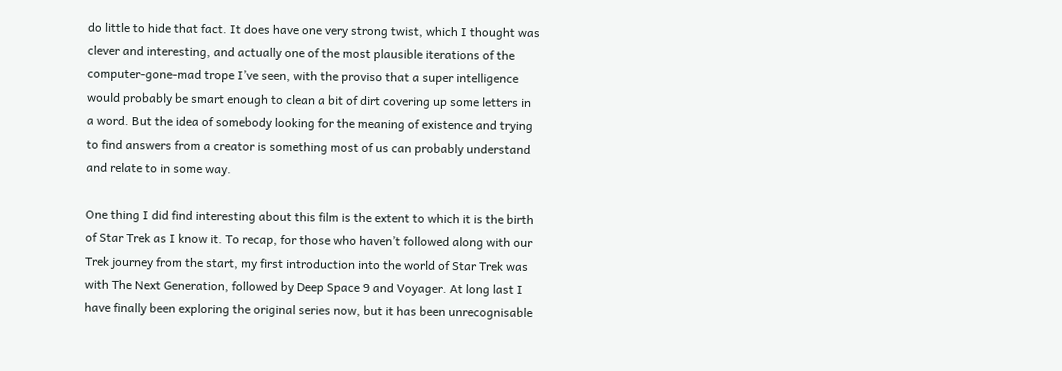do little to hide that fact. It does have one very strong twist, which I thought was clever and interesting, and actually one of the most plausible iterations of the computer-gone-mad trope I’ve seen, with the proviso that a super intelligence would probably be smart enough to clean a bit of dirt covering up some letters in a word. But the idea of somebody looking for the meaning of existence and trying to find answers from a creator is something most of us can probably understand and relate to in some way.

One thing I did find interesting about this film is the extent to which it is the birth of Star Trek as I know it. To recap, for those who haven’t followed along with our Trek journey from the start, my first introduction into the world of Star Trek was with The Next Generation, followed by Deep Space 9 and Voyager. At long last I have finally been exploring the original series now, but it has been unrecognisable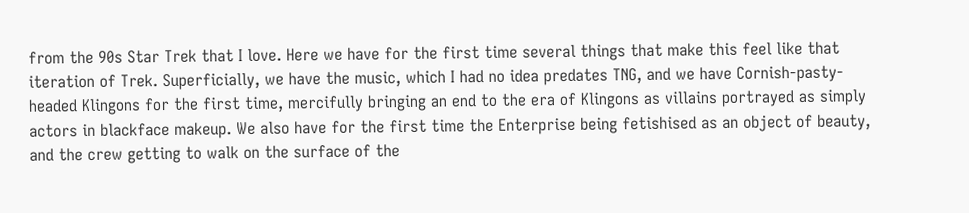from the 90s Star Trek that I love. Here we have for the first time several things that make this feel like that iteration of Trek. Superficially, we have the music, which I had no idea predates TNG, and we have Cornish-pasty-headed Klingons for the first time, mercifully bringing an end to the era of Klingons as villains portrayed as simply actors in blackface makeup. We also have for the first time the Enterprise being fetishised as an object of beauty, and the crew getting to walk on the surface of the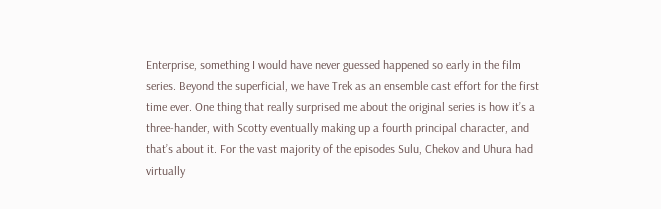Enterprise, something I would have never guessed happened so early in the film series. Beyond the superficial, we have Trek as an ensemble cast effort for the first time ever. One thing that really surprised me about the original series is how it’s a three-hander, with Scotty eventually making up a fourth principal character, and that’s about it. For the vast majority of the episodes Sulu, Chekov and Uhura had virtually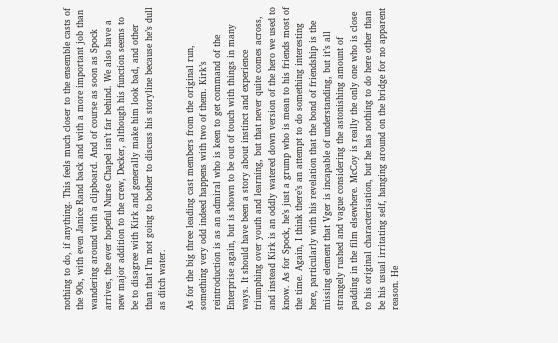nothing to do, if anything. This feels much closer to the ensemble casts of the 90s, with even Janice Rand back and with a more important job than wandering around with a clipboard. And of course as soon as Spock arrives, the ever hopeful Nurse Chapel isn’t far behind. We also have a new major addition to the crew, Decker, although his function seems to be to disagree with Kirk and generally make him look bad, and other than that I’m not going to bother to discuss his storyline because he’s dull as ditch water.

As for the big three leading cast members from the original run, something very odd indeed happens with two of them. Kirk’s reintroduction is as an admiral who is keen to get command of the Enterprise again, but is shown to be out of touch with things in many ways. It should have been a story about instinct and experience triumphing over youth and learning, but that never quite comes across, and instead Kirk is an oddly watered down version of the hero we used to know. As for Spock, he’s just a grump who is mean to his friends most of the time. Again, I think there’s an attempt to do something interesting here, particularly with his revelation that the bond of friendship is the missing element that Vger is incapable of understanding, but it’s all strangely rushed and vague considering the astonishing amount of padding in the film elsewhere. McCoy is really the only one who is close to his original characterisation, but he has nothing to do here other than be his usual irritating self, hanging around on the bridge for no apparent reason. He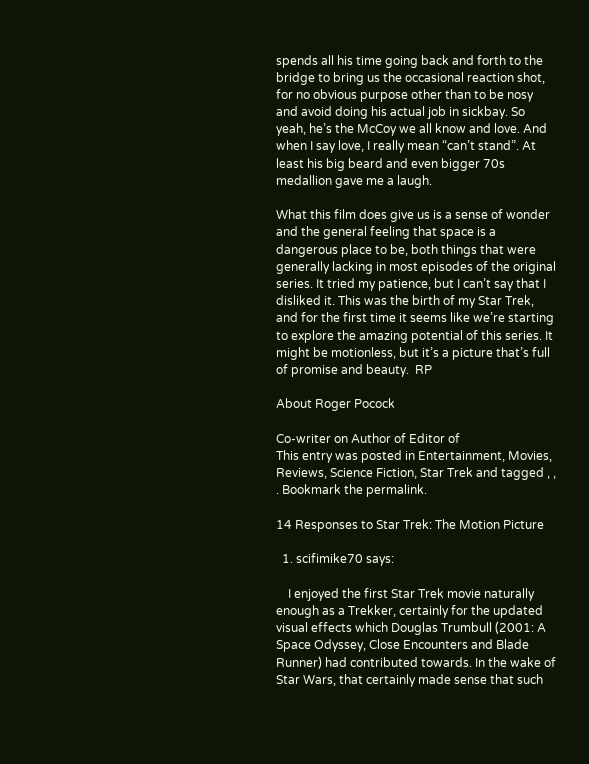spends all his time going back and forth to the bridge to bring us the occasional reaction shot, for no obvious purpose other than to be nosy and avoid doing his actual job in sickbay. So yeah, he’s the McCoy we all know and love. And when I say love, I really mean “can’t stand”. At least his big beard and even bigger 70s medallion gave me a laugh.

What this film does give us is a sense of wonder and the general feeling that space is a dangerous place to be, both things that were generally lacking in most episodes of the original series. It tried my patience, but I can’t say that I disliked it. This was the birth of my Star Trek, and for the first time it seems like we’re starting to explore the amazing potential of this series. It might be motionless, but it’s a picture that’s full of promise and beauty.  RP

About Roger Pocock

Co-writer on Author of Editor of
This entry was posted in Entertainment, Movies, Reviews, Science Fiction, Star Trek and tagged , , . Bookmark the permalink.

14 Responses to Star Trek: The Motion Picture

  1. scifimike70 says:

    I enjoyed the first Star Trek movie naturally enough as a Trekker, certainly for the updated visual effects which Douglas Trumbull (2001: A Space Odyssey, Close Encounters and Blade Runner) had contributed towards. In the wake of Star Wars, that certainly made sense that such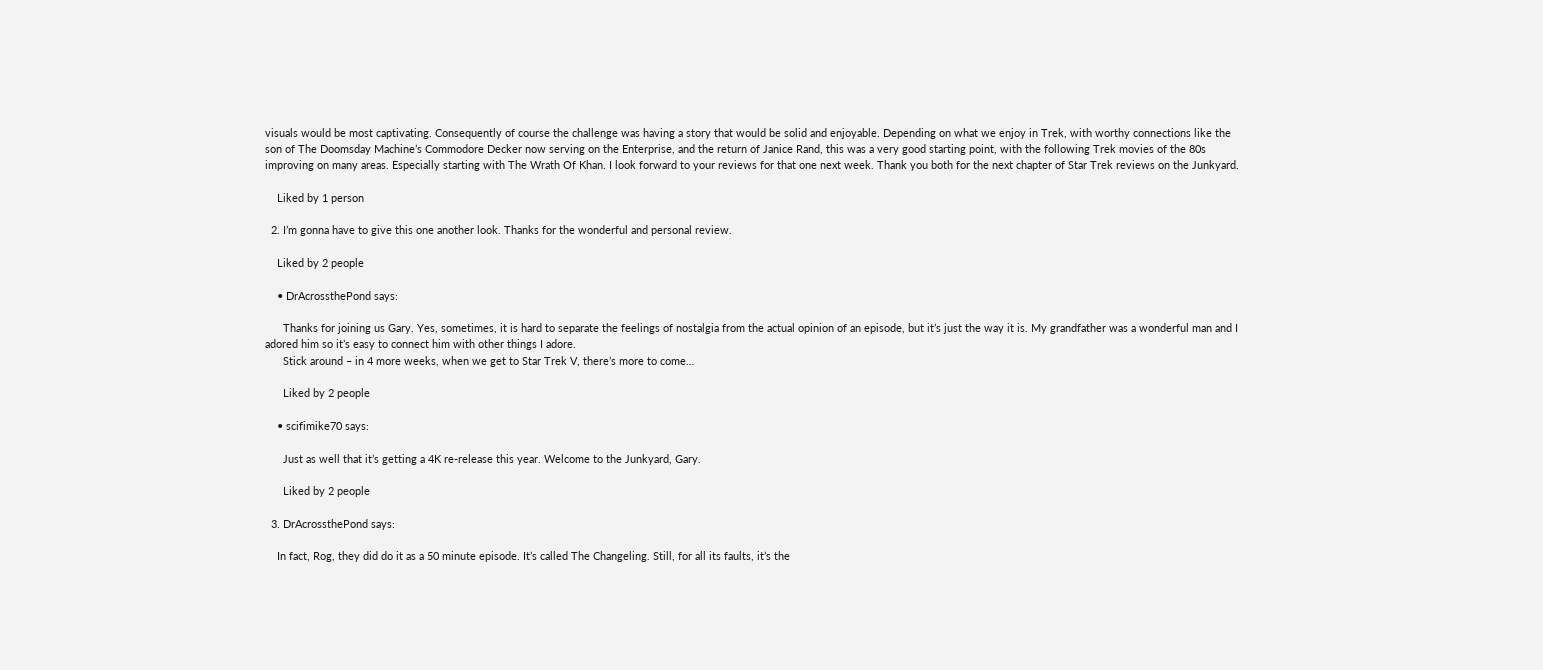visuals would be most captivating. Consequently of course the challenge was having a story that would be solid and enjoyable. Depending on what we enjoy in Trek, with worthy connections like the son of The Doomsday Machine’s Commodore Decker now serving on the Enterprise, and the return of Janice Rand, this was a very good starting point, with the following Trek movies of the 80s improving on many areas. Especially starting with The Wrath Of Khan. I look forward to your reviews for that one next week. Thank you both for the next chapter of Star Trek reviews on the Junkyard.

    Liked by 1 person

  2. I’m gonna have to give this one another look. Thanks for the wonderful and personal review.

    Liked by 2 people

    • DrAcrossthePond says:

      Thanks for joining us Gary. Yes, sometimes, it is hard to separate the feelings of nostalgia from the actual opinion of an episode, but it’s just the way it is. My grandfather was a wonderful man and I adored him so it’s easy to connect him with other things I adore.
      Stick around – in 4 more weeks, when we get to Star Trek V, there’s more to come…

      Liked by 2 people

    • scifimike70 says:

      Just as well that it’s getting a 4K re-release this year. Welcome to the Junkyard, Gary.

      Liked by 2 people

  3. DrAcrossthePond says:

    In fact, Rog, they did do it as a 50 minute episode. It’s called The Changeling. Still, for all its faults, it’s the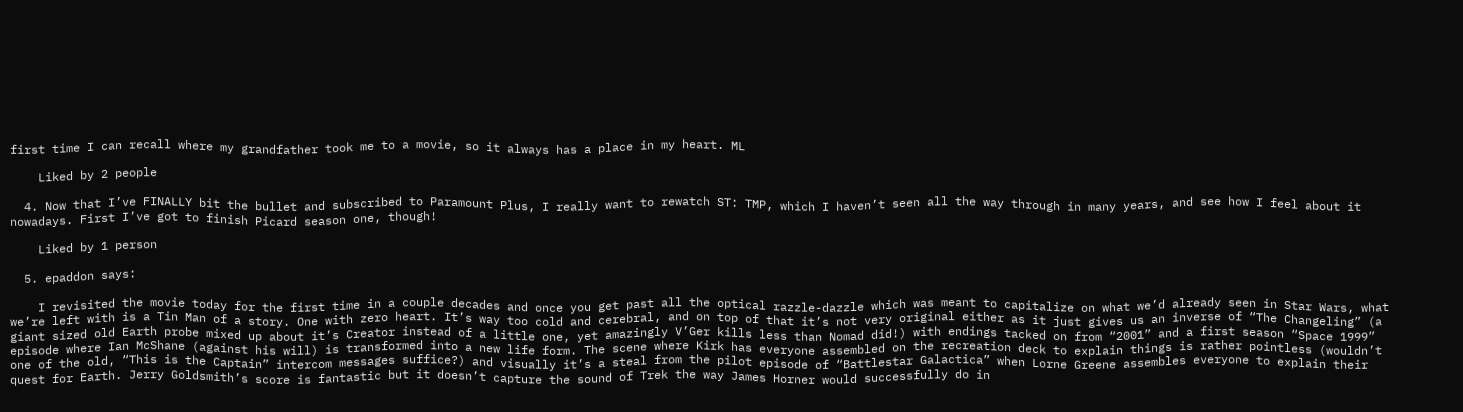first time I can recall where my grandfather took me to a movie, so it always has a place in my heart. ML

    Liked by 2 people

  4. Now that I’ve FINALLY bit the bullet and subscribed to Paramount Plus, I really want to rewatch ST: TMP, which I haven’t seen all the way through in many years, and see how I feel about it nowadays. First I’ve got to finish Picard season one, though!

    Liked by 1 person

  5. epaddon says:

    I revisited the movie today for the first time in a couple decades and once you get past all the optical razzle-dazzle which was meant to capitalize on what we’d already seen in Star Wars, what we’re left with is a Tin Man of a story. One with zero heart. It’s way too cold and cerebral, and on top of that it’s not very original either as it just gives us an inverse of “The Changeling” (a giant sized old Earth probe mixed up about it’s Creator instead of a little one, yet amazingly V’Ger kills less than Nomad did!) with endings tacked on from “2001” and a first season “Space 1999” episode where Ian McShane (against his will) is transformed into a new life form. The scene where Kirk has everyone assembled on the recreation deck to explain things is rather pointless (wouldn’t one of the old, “This is the Captain” intercom messages suffice?) and visually it’s a steal from the pilot episode of “Battlestar Galactica” when Lorne Greene assembles everyone to explain their quest for Earth. Jerry Goldsmith’s score is fantastic but it doesn’t capture the sound of Trek the way James Horner would successfully do in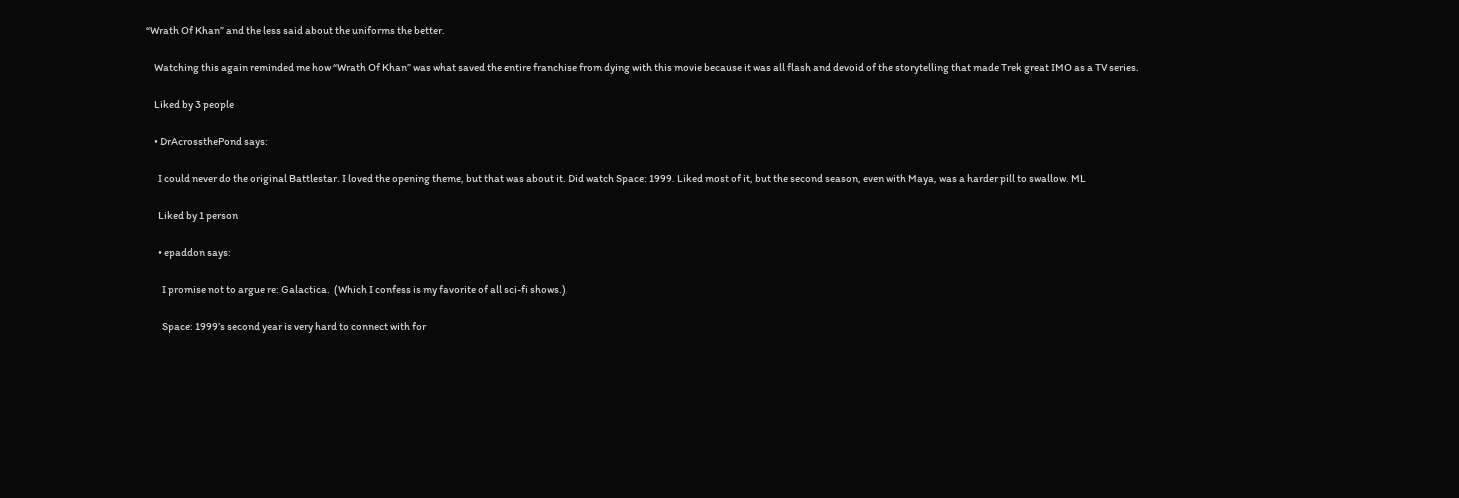“Wrath Of Khan” and the less said about the uniforms the better.

    Watching this again reminded me how “Wrath Of Khan” was what saved the entire franchise from dying with this movie because it was all flash and devoid of the storytelling that made Trek great IMO as a TV series.

    Liked by 3 people

    • DrAcrossthePond says:

      I could never do the original Battlestar. I loved the opening theme, but that was about it. Did watch Space: 1999. Liked most of it, but the second season, even with Maya, was a harder pill to swallow. ML

      Liked by 1 person

      • epaddon says:

        I promise not to argue re: Galactica.  (Which I confess is my favorite of all sci-fi shows.)

        Space: 1999’s second year is very hard to connect with for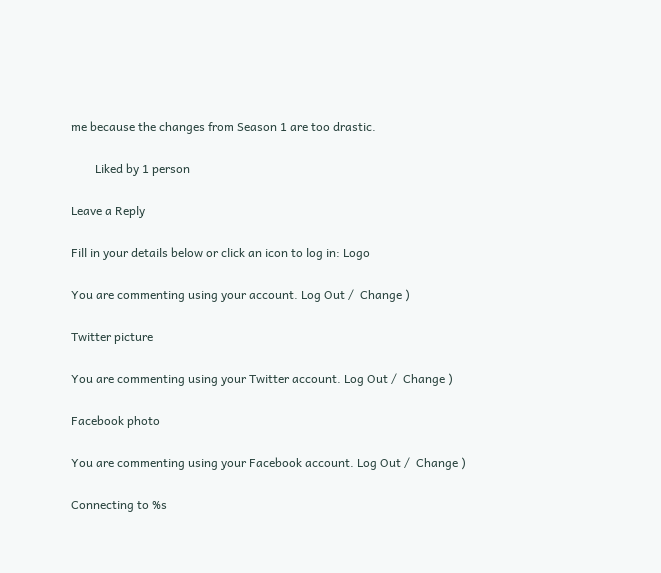me because the changes from Season 1 are too drastic.

        Liked by 1 person

Leave a Reply

Fill in your details below or click an icon to log in: Logo

You are commenting using your account. Log Out /  Change )

Twitter picture

You are commenting using your Twitter account. Log Out /  Change )

Facebook photo

You are commenting using your Facebook account. Log Out /  Change )

Connecting to %s